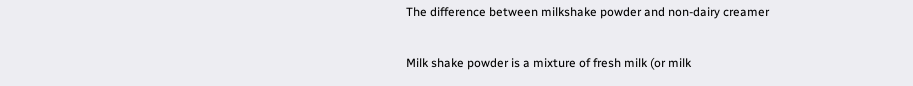The difference between milkshake powder and non-dairy creamer

Milk shake powder is a mixture of fresh milk (or milk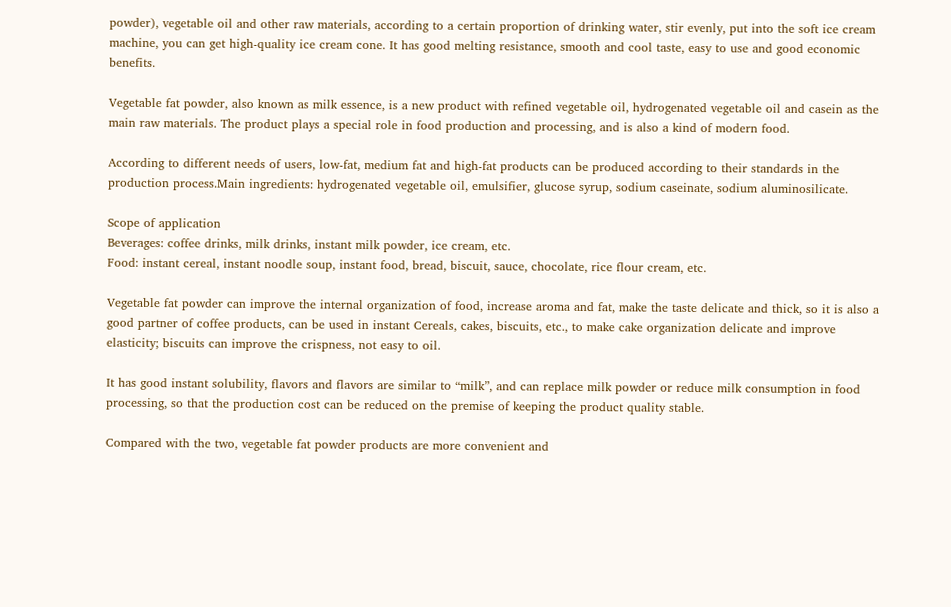powder), vegetable oil and other raw materials, according to a certain proportion of drinking water, stir evenly, put into the soft ice cream machine, you can get high-quality ice cream cone. It has good melting resistance, smooth and cool taste, easy to use and good economic benefits.

Vegetable fat powder, also known as milk essence, is a new product with refined vegetable oil, hydrogenated vegetable oil and casein as the main raw materials. The product plays a special role in food production and processing, and is also a kind of modern food.

According to different needs of users, low-fat, medium fat and high-fat products can be produced according to their standards in the production process.Main ingredients: hydrogenated vegetable oil, emulsifier, glucose syrup, sodium caseinate, sodium aluminosilicate.

Scope of application
Beverages: coffee drinks, milk drinks, instant milk powder, ice cream, etc.
Food: instant cereal, instant noodle soup, instant food, bread, biscuit, sauce, chocolate, rice flour cream, etc.

Vegetable fat powder can improve the internal organization of food, increase aroma and fat, make the taste delicate and thick, so it is also a good partner of coffee products, can be used in instant Cereals, cakes, biscuits, etc., to make cake organization delicate and improve elasticity; biscuits can improve the crispness, not easy to oil.

It has good instant solubility, flavors and flavors are similar to “milk”, and can replace milk powder or reduce milk consumption in food processing, so that the production cost can be reduced on the premise of keeping the product quality stable.

Compared with the two, vegetable fat powder products are more convenient and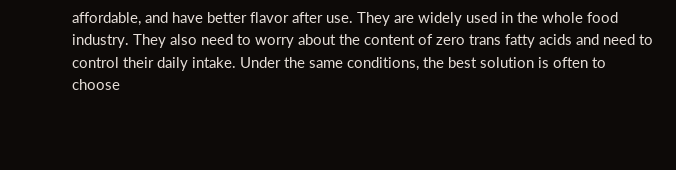affordable, and have better flavor after use. They are widely used in the whole food industry. They also need to worry about the content of zero trans fatty acids and need to control their daily intake. Under the same conditions, the best solution is often to choose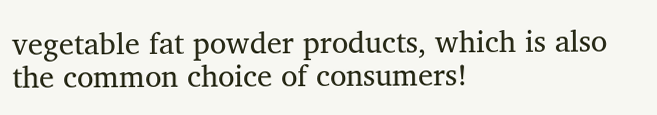vegetable fat powder products, which is also the common choice of consumers!